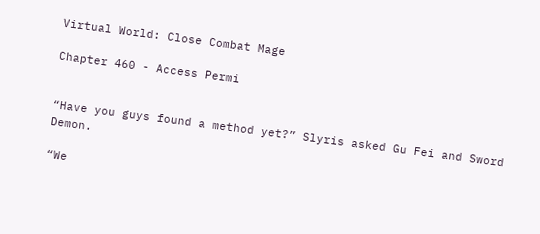Virtual World: Close Combat Mage

Chapter 460 - Access Permi


“Have you guys found a method yet?” Slyris asked Gu Fei and Sword Demon.

“We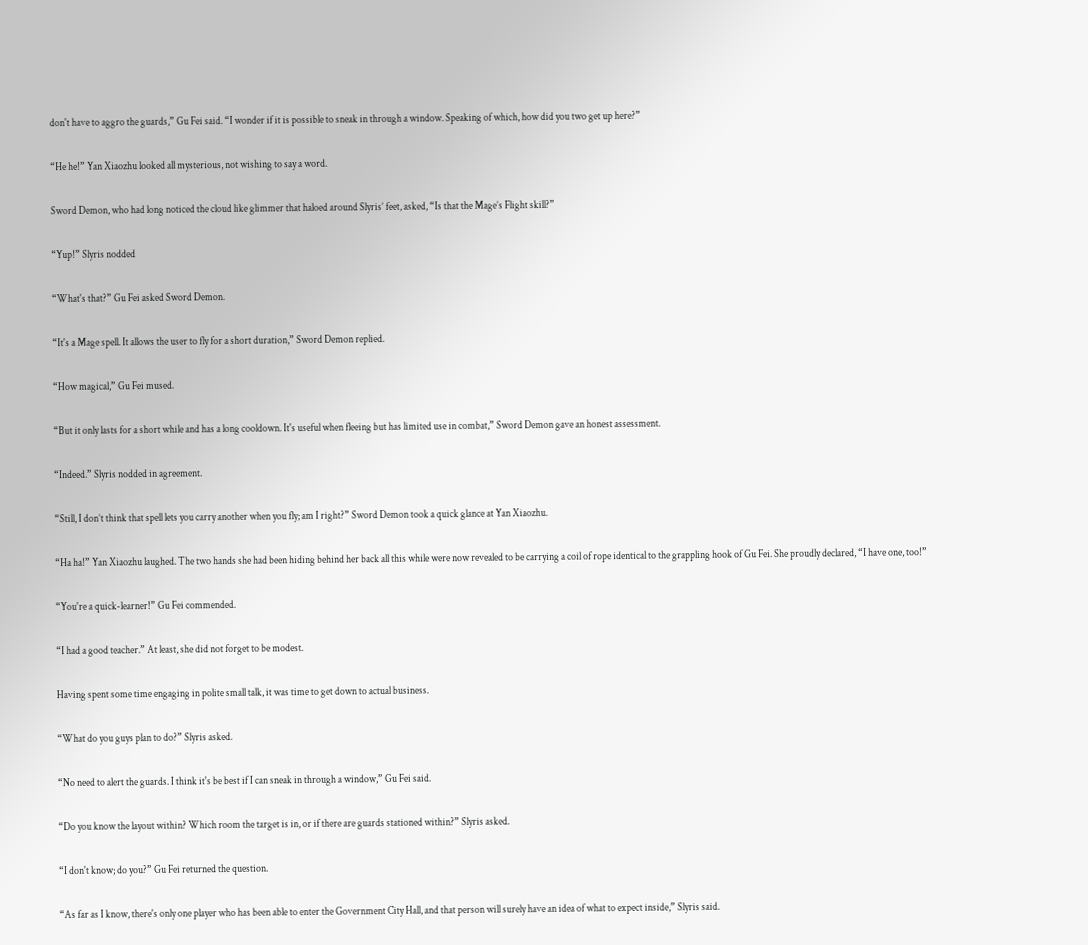don't have to aggro the guards,” Gu Fei said. “I wonder if it is possible to sneak in through a window. Speaking of which, how did you two get up here?”

“He he!” Yan Xiaozhu looked all mysterious, not wishing to say a word.

Sword Demon, who had long noticed the cloud like glimmer that haloed around Slyris’ feet, asked, “Is that the Mage’s Flight skill?”

“Yup!” Slyris nodded

“What's that?” Gu Fei asked Sword Demon.

“It's a Mage spell. It allows the user to fly for a short duration,” Sword Demon replied.

“How magical,” Gu Fei mused.

“But it only lasts for a short while and has a long cooldown. It's useful when fleeing but has limited use in combat,” Sword Demon gave an honest assessment.

“Indeed.” Slyris nodded in agreement.

“Still, I don’t think that spell lets you carry another when you fly; am I right?” Sword Demon took a quick glance at Yan Xiaozhu.

“Ha ha!” Yan Xiaozhu laughed. The two hands she had been hiding behind her back all this while were now revealed to be carrying a coil of rope identical to the grappling hook of Gu Fei. She proudly declared, “I have one, too!”

“You're a quick-learner!” Gu Fei commended.

“I had a good teacher.” At least, she did not forget to be modest.

Having spent some time engaging in polite small talk, it was time to get down to actual business.

“What do you guys plan to do?” Slyris asked.

“No need to alert the guards. I think it's be best if I can sneak in through a window,” Gu Fei said.

“Do you know the layout within? Which room the target is in, or if there are guards stationed within?” Slyris asked.

“I don't know; do you?” Gu Fei returned the question.

“As far as I know, there's only one player who has been able to enter the Government City Hall, and that person will surely have an idea of what to expect inside,” Slyris said.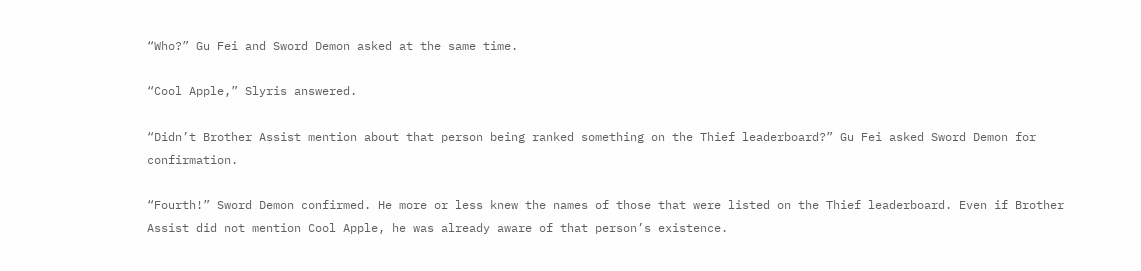“Who?” Gu Fei and Sword Demon asked at the same time.

“Cool Apple,” Slyris answered.

“Didn’t Brother Assist mention about that person being ranked something on the Thief leaderboard?” Gu Fei asked Sword Demon for confirmation.

“Fourth!” Sword Demon confirmed. He more or less knew the names of those that were listed on the Thief leaderboard. Even if Brother Assist did not mention Cool Apple, he was already aware of that person’s existence.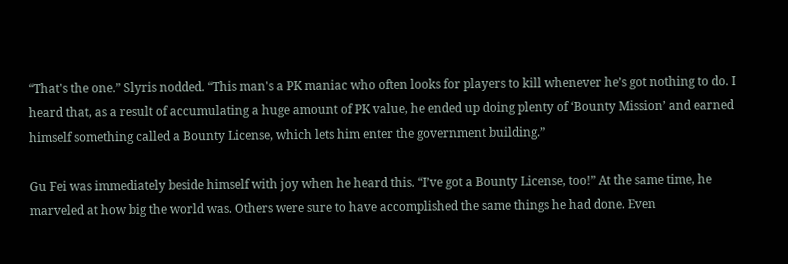“That's the one.” Slyris nodded. “This man's a PK maniac who often looks for players to kill whenever he’s got nothing to do. I heard that, as a result of accumulating a huge amount of PK value, he ended up doing plenty of ‘Bounty Mission’ and earned himself something called a Bounty License, which lets him enter the government building.”

Gu Fei was immediately beside himself with joy when he heard this. “I’ve got a Bounty License, too!” At the same time, he marveled at how big the world was. Others were sure to have accomplished the same things he had done. Even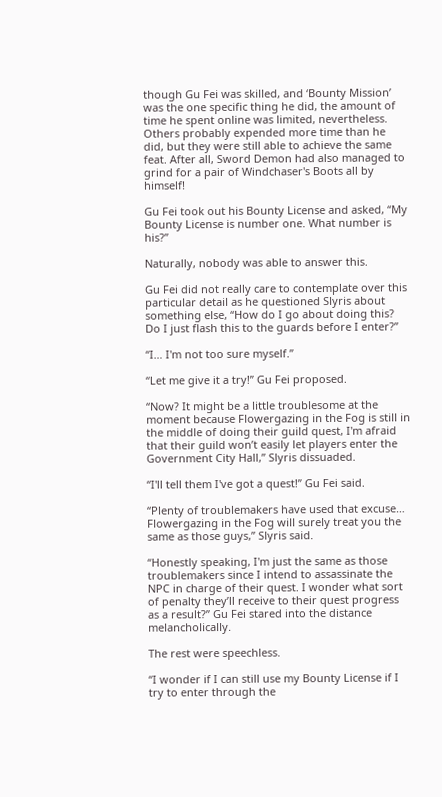though Gu Fei was skilled, and ‘Bounty Mission’ was the one specific thing he did, the amount of time he spent online was limited, nevertheless. Others probably expended more time than he did, but they were still able to achieve the same feat. After all, Sword Demon had also managed to grind for a pair of Windchaser's Boots all by himself!

Gu Fei took out his Bounty License and asked, “My Bounty License is number one. What number is his?”

Naturally, nobody was able to answer this.

Gu Fei did not really care to contemplate over this particular detail as he questioned Slyris about something else, “How do I go about doing this? Do I just flash this to the guards before I enter?”

“I… I'm not too sure myself.”

“Let me give it a try!” Gu Fei proposed.

“Now? It might be a little troublesome at the moment because Flowergazing in the Fog is still in the middle of doing their guild quest, I'm afraid that their guild won’t easily let players enter the Government City Hall,” Slyris dissuaded.

“I'll tell them I've got a quest!” Gu Fei said.

“Plenty of troublemakers have used that excuse… Flowergazing in the Fog will surely treat you the same as those guys,” Slyris said.

“Honestly speaking, I'm just the same as those troublemakers since I intend to assassinate the NPC in charge of their quest. I wonder what sort of penalty they’ll receive to their quest progress as a result?” Gu Fei stared into the distance melancholically.

The rest were speechless.

“I wonder if I can still use my Bounty License if I try to enter through the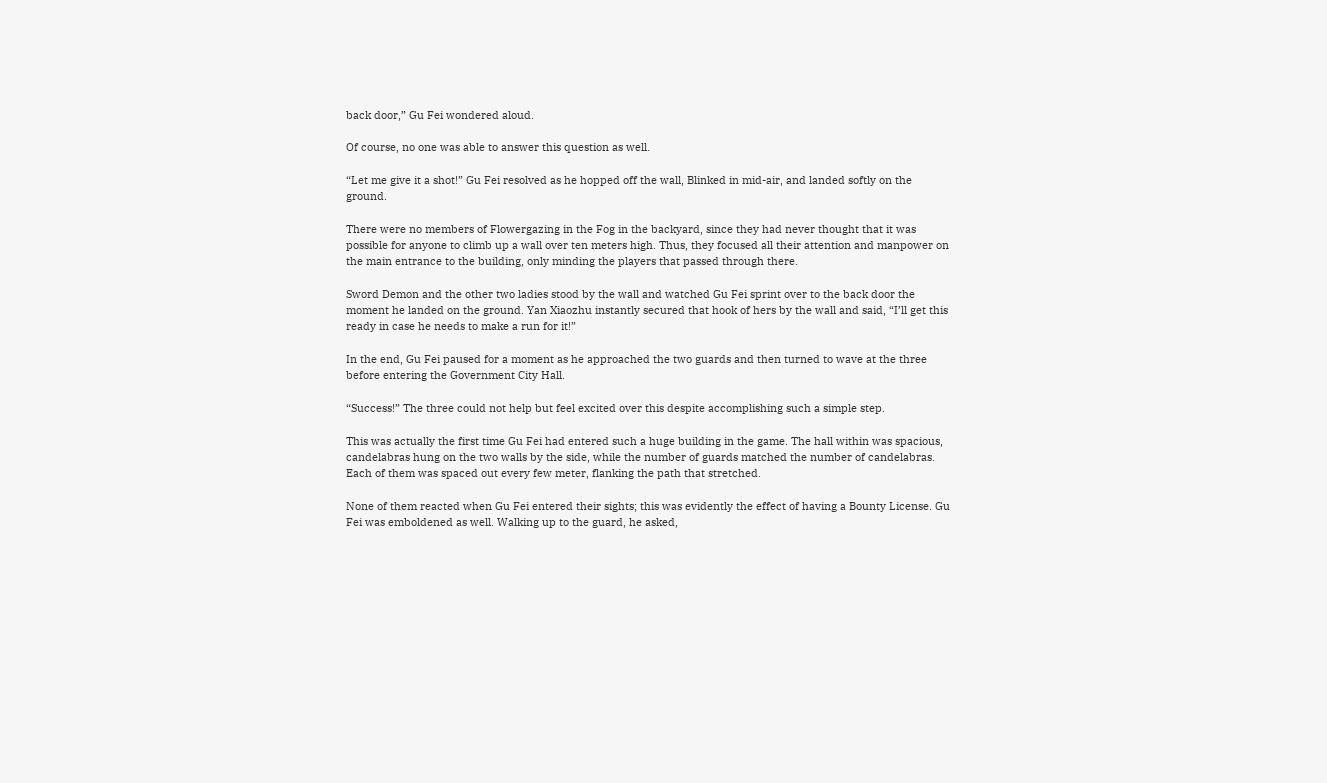back door,” Gu Fei wondered aloud.

Of course, no one was able to answer this question as well.

“Let me give it a shot!” Gu Fei resolved as he hopped off the wall, Blinked in mid-air, and landed softly on the ground.

There were no members of Flowergazing in the Fog in the backyard, since they had never thought that it was possible for anyone to climb up a wall over ten meters high. Thus, they focused all their attention and manpower on the main entrance to the building, only minding the players that passed through there.

Sword Demon and the other two ladies stood by the wall and watched Gu Fei sprint over to the back door the moment he landed on the ground. Yan Xiaozhu instantly secured that hook of hers by the wall and said, “I’ll get this ready in case he needs to make a run for it!”

In the end, Gu Fei paused for a moment as he approached the two guards and then turned to wave at the three before entering the Government City Hall.

“Success!” The three could not help but feel excited over this despite accomplishing such a simple step.

This was actually the first time Gu Fei had entered such a huge building in the game. The hall within was spacious, candelabras hung on the two walls by the side, while the number of guards matched the number of candelabras. Each of them was spaced out every few meter, flanking the path that stretched.

None of them reacted when Gu Fei entered their sights; this was evidently the effect of having a Bounty License. Gu Fei was emboldened as well. Walking up to the guard, he asked,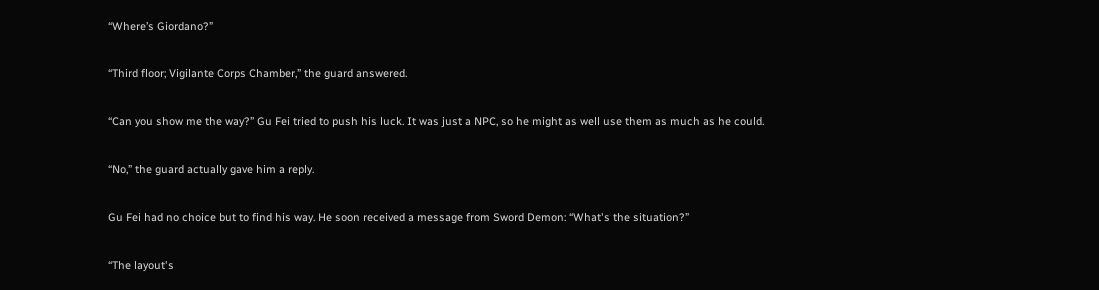“Where’s Giordano?”

“Third floor; Vigilante Corps Chamber,” the guard answered.

“Can you show me the way?” Gu Fei tried to push his luck. It was just a NPC, so he might as well use them as much as he could.

“No,” the guard actually gave him a reply.

Gu Fei had no choice but to find his way. He soon received a message from Sword Demon: “What's the situation?”

“The layout's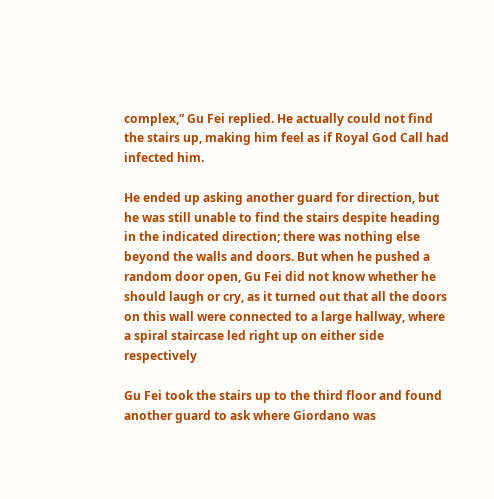complex,” Gu Fei replied. He actually could not find the stairs up, making him feel as if Royal God Call had infected him.

He ended up asking another guard for direction, but he was still unable to find the stairs despite heading in the indicated direction; there was nothing else beyond the walls and doors. But when he pushed a random door open, Gu Fei did not know whether he should laugh or cry, as it turned out that all the doors on this wall were connected to a large hallway, where a spiral staircase led right up on either side respectively

Gu Fei took the stairs up to the third floor and found another guard to ask where Giordano was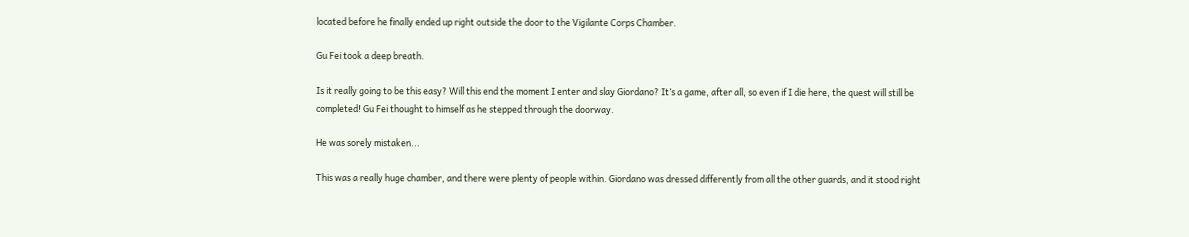located before he finally ended up right outside the door to the Vigilante Corps Chamber.

Gu Fei took a deep breath.

Is it really going to be this easy? Will this end the moment I enter and slay Giordano? It’s a game, after all, so even if I die here, the quest will still be completed! Gu Fei thought to himself as he stepped through the doorway.

He was sorely mistaken...

This was a really huge chamber, and there were plenty of people within. Giordano was dressed differently from all the other guards, and it stood right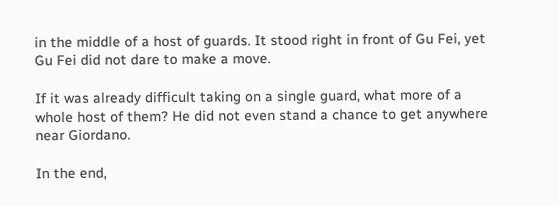in the middle of a host of guards. It stood right in front of Gu Fei, yet Gu Fei did not dare to make a move.

If it was already difficult taking on a single guard, what more of a whole host of them? He did not even stand a chance to get anywhere near Giordano.

In the end,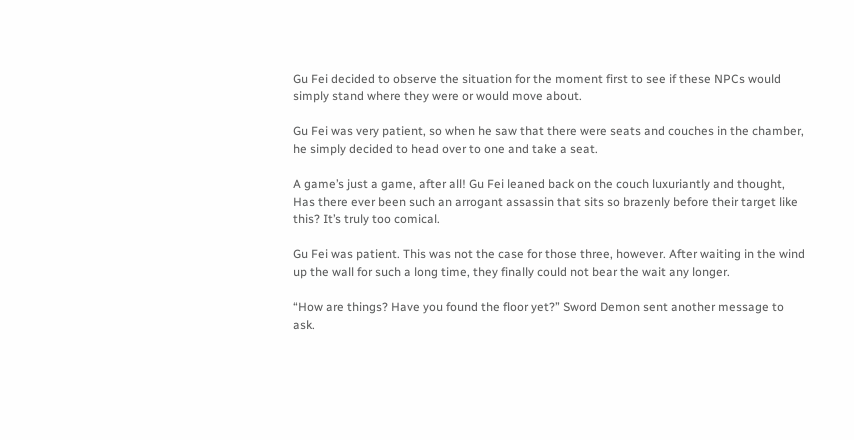Gu Fei decided to observe the situation for the moment first to see if these NPCs would simply stand where they were or would move about.

Gu Fei was very patient, so when he saw that there were seats and couches in the chamber, he simply decided to head over to one and take a seat.

A game’s just a game, after all! Gu Fei leaned back on the couch luxuriantly and thought, Has there ever been such an arrogant assassin that sits so brazenly before their target like this? It’s truly too comical.

Gu Fei was patient. This was not the case for those three, however. After waiting in the wind up the wall for such a long time, they finally could not bear the wait any longer.

“How are things? Have you found the floor yet?” Sword Demon sent another message to ask.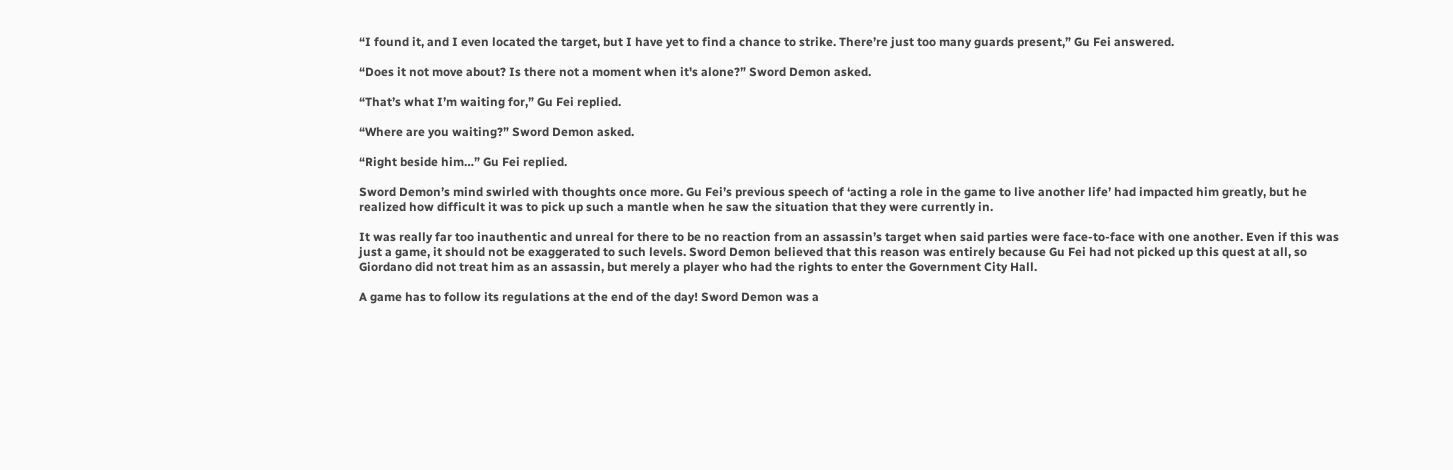“I found it, and I even located the target, but I have yet to find a chance to strike. There’re just too many guards present,” Gu Fei answered.

“Does it not move about? Is there not a moment when it's alone?” Sword Demon asked.

“That’s what I’m waiting for,” Gu Fei replied.

“Where are you waiting?” Sword Demon asked.

“Right beside him…” Gu Fei replied.

Sword Demon’s mind swirled with thoughts once more. Gu Fei’s previous speech of ‘acting a role in the game to live another life’ had impacted him greatly, but he realized how difficult it was to pick up such a mantle when he saw the situation that they were currently in.

It was really far too inauthentic and unreal for there to be no reaction from an assassin’s target when said parties were face-to-face with one another. Even if this was just a game, it should not be exaggerated to such levels. Sword Demon believed that this reason was entirely because Gu Fei had not picked up this quest at all, so Giordano did not treat him as an assassin, but merely a player who had the rights to enter the Government City Hall.

A game has to follow its regulations at the end of the day! Sword Demon was a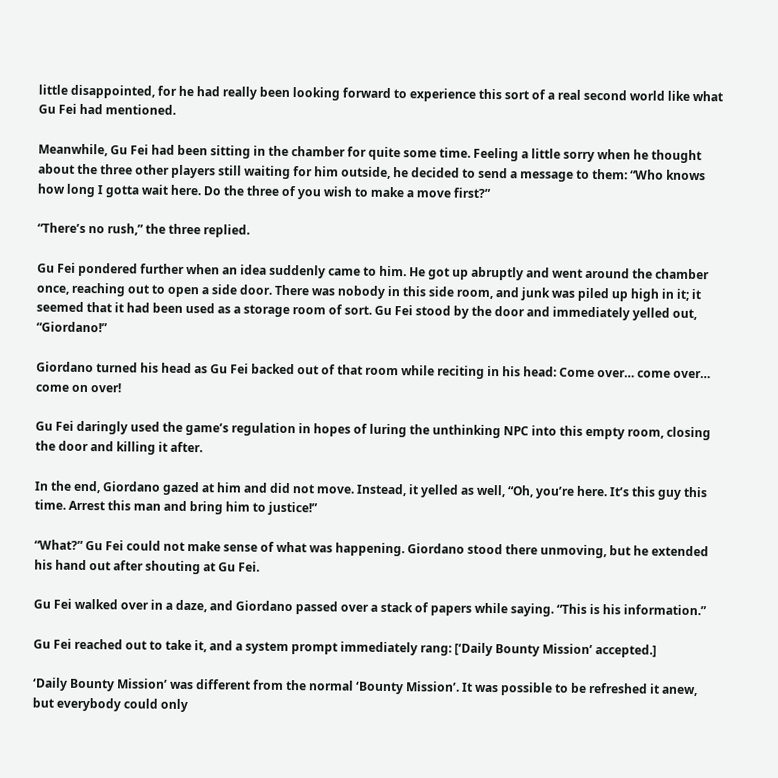little disappointed, for he had really been looking forward to experience this sort of a real second world like what Gu Fei had mentioned.

Meanwhile, Gu Fei had been sitting in the chamber for quite some time. Feeling a little sorry when he thought about the three other players still waiting for him outside, he decided to send a message to them: “Who knows how long I gotta wait here. Do the three of you wish to make a move first?”

“There’s no rush,” the three replied.

Gu Fei pondered further when an idea suddenly came to him. He got up abruptly and went around the chamber once, reaching out to open a side door. There was nobody in this side room, and junk was piled up high in it; it seemed that it had been used as a storage room of sort. Gu Fei stood by the door and immediately yelled out, “Giordano!”

Giordano turned his head as Gu Fei backed out of that room while reciting in his head: Come over… come over… come on over!

Gu Fei daringly used the game’s regulation in hopes of luring the unthinking NPC into this empty room, closing the door and killing it after.

In the end, Giordano gazed at him and did not move. Instead, it yelled as well, “Oh, you’re here. It’s this guy this time. Arrest this man and bring him to justice!”

“What?” Gu Fei could not make sense of what was happening. Giordano stood there unmoving, but he extended his hand out after shouting at Gu Fei.

Gu Fei walked over in a daze, and Giordano passed over a stack of papers while saying. “This is his information.”

Gu Fei reached out to take it, and a system prompt immediately rang: [‘Daily Bounty Mission’ accepted.]

‘Daily Bounty Mission’ was different from the normal ‘Bounty Mission’. It was possible to be refreshed it anew, but everybody could only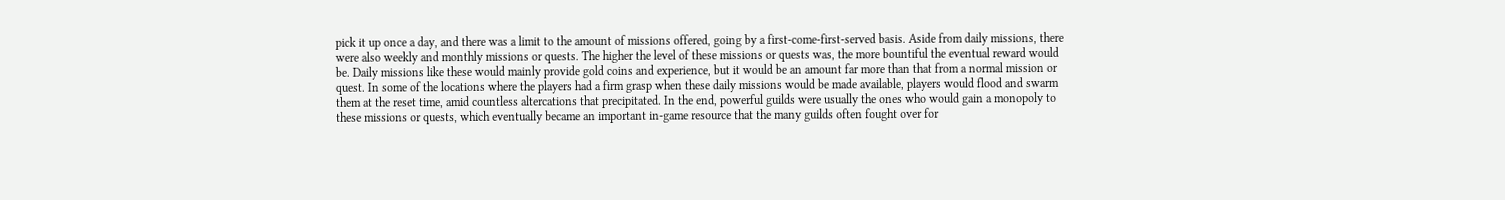pick it up once a day, and there was a limit to the amount of missions offered, going by a first-come-first-served basis. Aside from daily missions, there were also weekly and monthly missions or quests. The higher the level of these missions or quests was, the more bountiful the eventual reward would be. Daily missions like these would mainly provide gold coins and experience, but it would be an amount far more than that from a normal mission or quest. In some of the locations where the players had a firm grasp when these daily missions would be made available, players would flood and swarm them at the reset time, amid countless altercations that precipitated. In the end, powerful guilds were usually the ones who would gain a monopoly to these missions or quests, which eventually became an important in-game resource that the many guilds often fought over for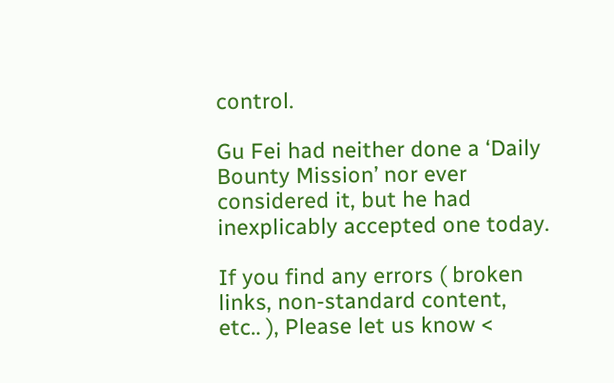control.

Gu Fei had neither done a ‘Daily Bounty Mission’ nor ever considered it, but he had inexplicably accepted one today.

If you find any errors ( broken links, non-standard content, etc.. ), Please let us know <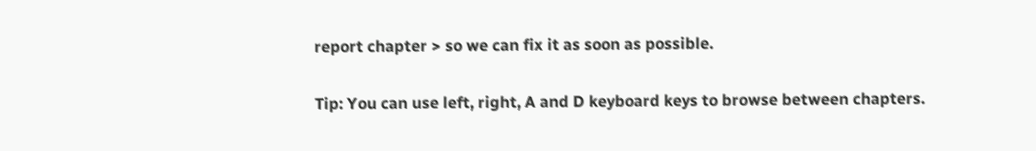report chapter > so we can fix it as soon as possible.

Tip: You can use left, right, A and D keyboard keys to browse between chapters.